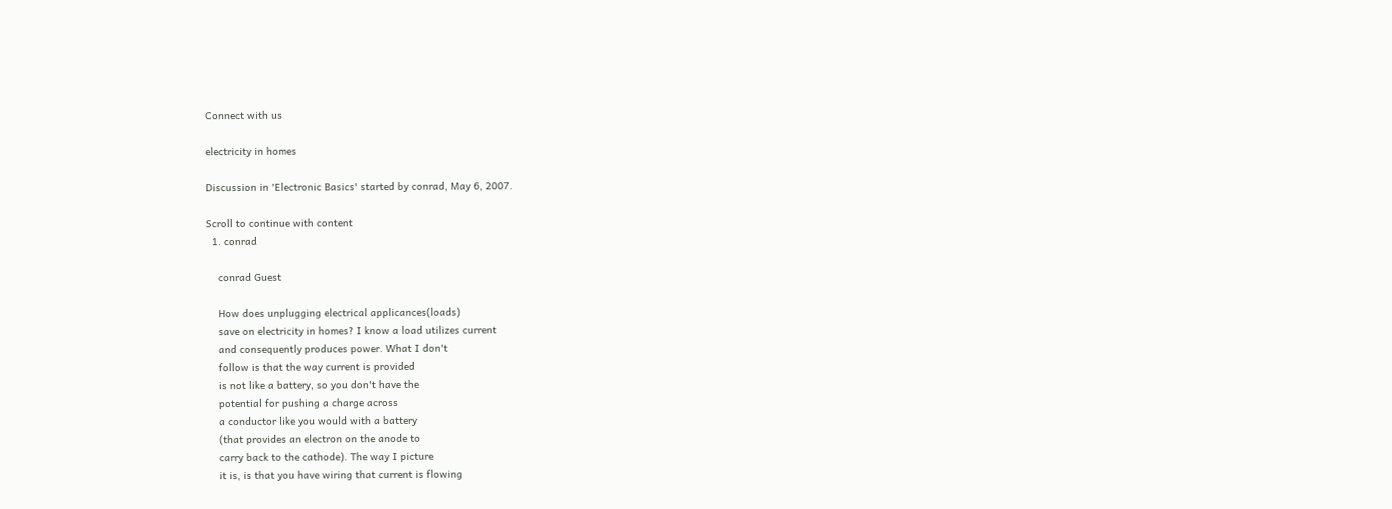Connect with us

electricity in homes

Discussion in 'Electronic Basics' started by conrad, May 6, 2007.

Scroll to continue with content
  1. conrad

    conrad Guest

    How does unplugging electrical applicances(loads)
    save on electricity in homes? I know a load utilizes current
    and consequently produces power. What I don't
    follow is that the way current is provided
    is not like a battery, so you don't have the
    potential for pushing a charge across
    a conductor like you would with a battery
    (that provides an electron on the anode to
    carry back to the cathode). The way I picture
    it is, is that you have wiring that current is flowing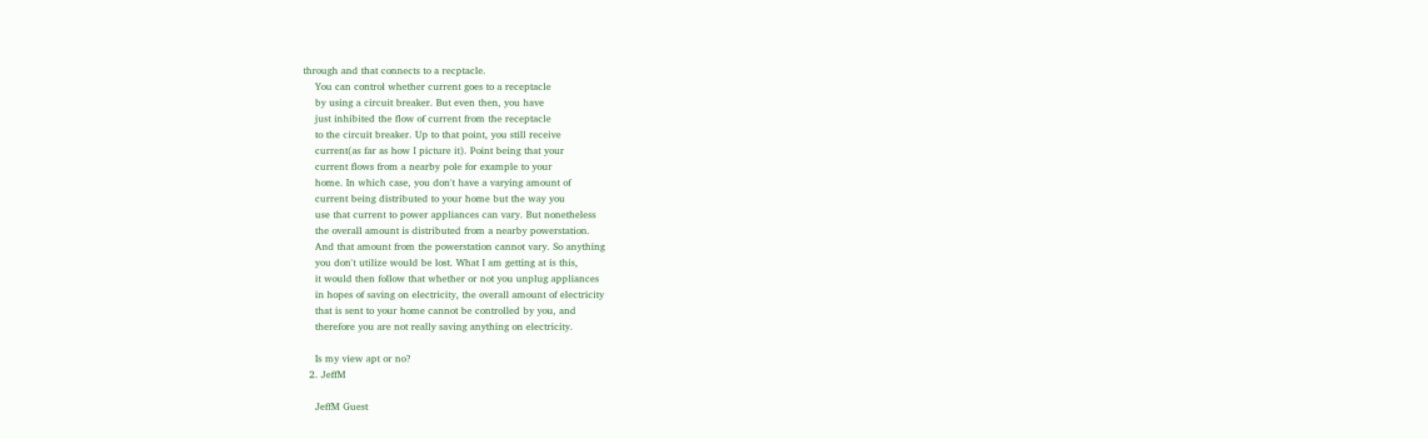through and that connects to a recptacle.
    You can control whether current goes to a receptacle
    by using a circuit breaker. But even then, you have
    just inhibited the flow of current from the receptacle
    to the circuit breaker. Up to that point, you still receive
    current(as far as how I picture it). Point being that your
    current flows from a nearby pole for example to your
    home. In which case, you don't have a varying amount of
    current being distributed to your home but the way you
    use that current to power appliances can vary. But nonetheless
    the overall amount is distributed from a nearby powerstation.
    And that amount from the powerstation cannot vary. So anything
    you don't utilize would be lost. What I am getting at is this,
    it would then follow that whether or not you unplug appliances
    in hopes of saving on electricity, the overall amount of electricity
    that is sent to your home cannot be controlled by you, and
    therefore you are not really saving anything on electricity.

    Is my view apt or no?
  2. JeffM

    JeffM Guest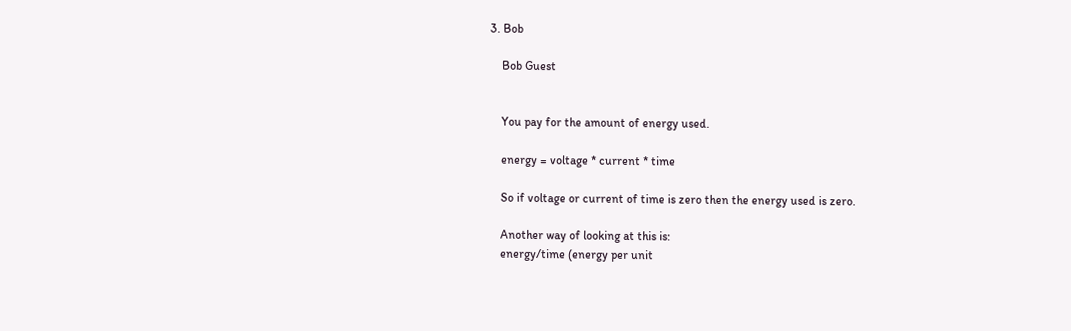3. Bob

    Bob Guest


    You pay for the amount of energy used.

    energy = voltage * current * time

    So if voltage or current of time is zero then the energy used is zero.

    Another way of looking at this is:
    energy/time (energy per unit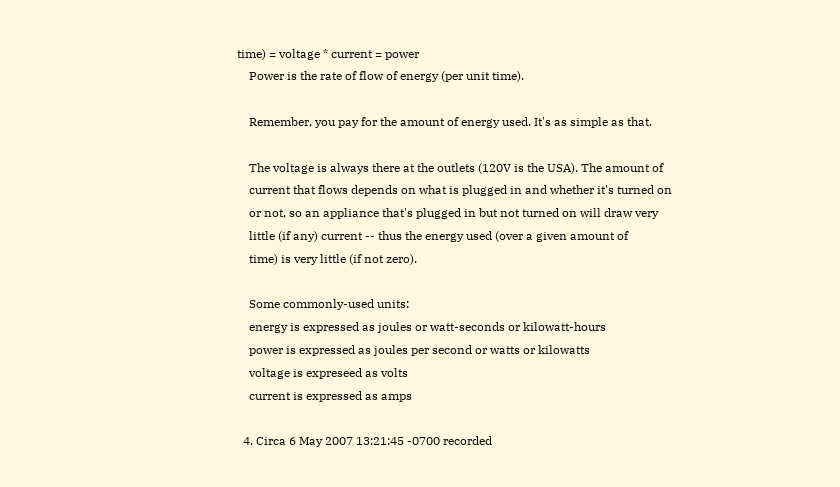time) = voltage * current = power
    Power is the rate of flow of energy (per unit time).

    Remember, you pay for the amount of energy used. It's as simple as that.

    The voltage is always there at the outlets (120V is the USA). The amount of
    current that flows depends on what is plugged in and whether it's turned on
    or not, so an appliance that's plugged in but not turned on will draw very
    little (if any) current -- thus the energy used (over a given amount of
    time) is very little (if not zero).

    Some commonly-used units:
    energy is expressed as joules or watt-seconds or kilowatt-hours
    power is expressed as joules per second or watts or kilowatts
    voltage is expreseed as volts
    current is expressed as amps

  4. Circa 6 May 2007 13:21:45 -0700 recorded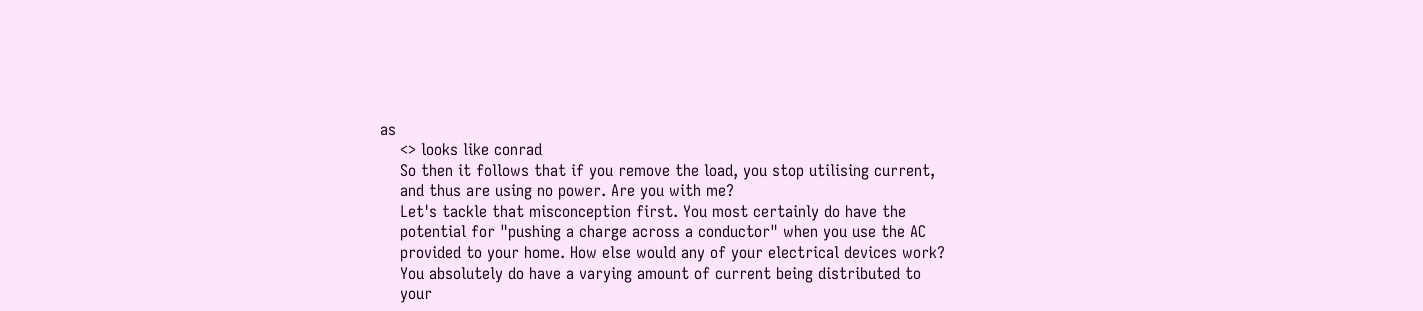as
    <> looks like conrad
    So then it follows that if you remove the load, you stop utilising current,
    and thus are using no power. Are you with me?
    Let's tackle that misconception first. You most certainly do have the
    potential for "pushing a charge across a conductor" when you use the AC
    provided to your home. How else would any of your electrical devices work?
    You absolutely do have a varying amount of current being distributed to
    your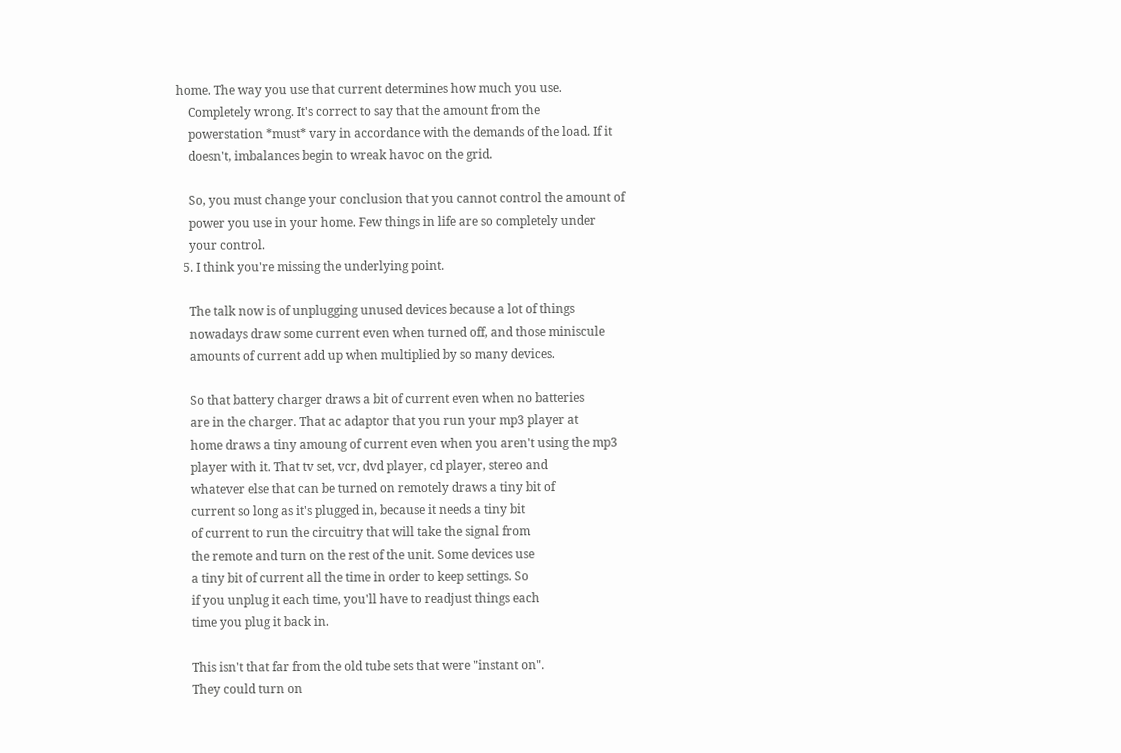home. The way you use that current determines how much you use.
    Completely wrong. It's correct to say that the amount from the
    powerstation *must* vary in accordance with the demands of the load. If it
    doesn't, imbalances begin to wreak havoc on the grid.

    So, you must change your conclusion that you cannot control the amount of
    power you use in your home. Few things in life are so completely under
    your control.
  5. I think you're missing the underlying point.

    The talk now is of unplugging unused devices because a lot of things
    nowadays draw some current even when turned off, and those miniscule
    amounts of current add up when multiplied by so many devices.

    So that battery charger draws a bit of current even when no batteries
    are in the charger. That ac adaptor that you run your mp3 player at
    home draws a tiny amoung of current even when you aren't using the mp3
    player with it. That tv set, vcr, dvd player, cd player, stereo and
    whatever else that can be turned on remotely draws a tiny bit of
    current so long as it's plugged in, because it needs a tiny bit
    of current to run the circuitry that will take the signal from
    the remote and turn on the rest of the unit. Some devices use
    a tiny bit of current all the time in order to keep settings. So
    if you unplug it each time, you'll have to readjust things each
    time you plug it back in.

    This isn't that far from the old tube sets that were "instant on".
    They could turn on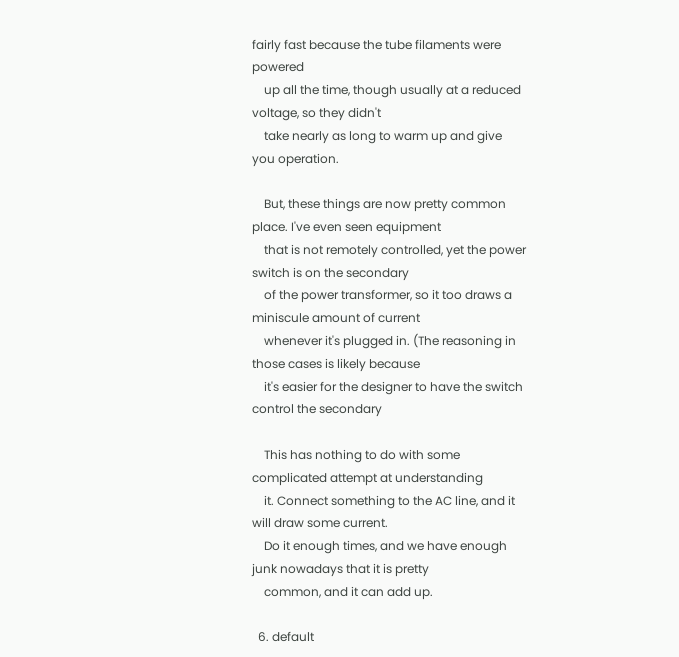fairly fast because the tube filaments were powered
    up all the time, though usually at a reduced voltage, so they didn't
    take nearly as long to warm up and give you operation.

    But, these things are now pretty common place. I've even seen equipment
    that is not remotely controlled, yet the power switch is on the secondary
    of the power transformer, so it too draws a miniscule amount of current
    whenever it's plugged in. (The reasoning in those cases is likely because
    it's easier for the designer to have the switch control the secondary

    This has nothing to do with some complicated attempt at understanding
    it. Connect something to the AC line, and it will draw some current.
    Do it enough times, and we have enough junk nowadays that it is pretty
    common, and it can add up.

  6. default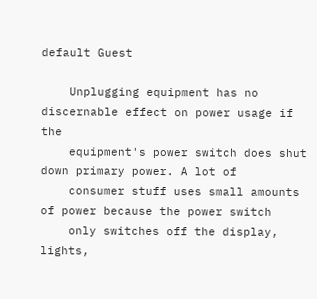default Guest

    Unplugging equipment has no discernable effect on power usage if the
    equipment's power switch does shut down primary power. A lot of
    consumer stuff uses small amounts of power because the power switch
    only switches off the display, lights,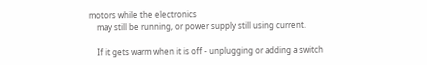motors while the electronics
    may still be running, or power supply still using current.

    If it gets warm when it is off - unplugging or adding a switch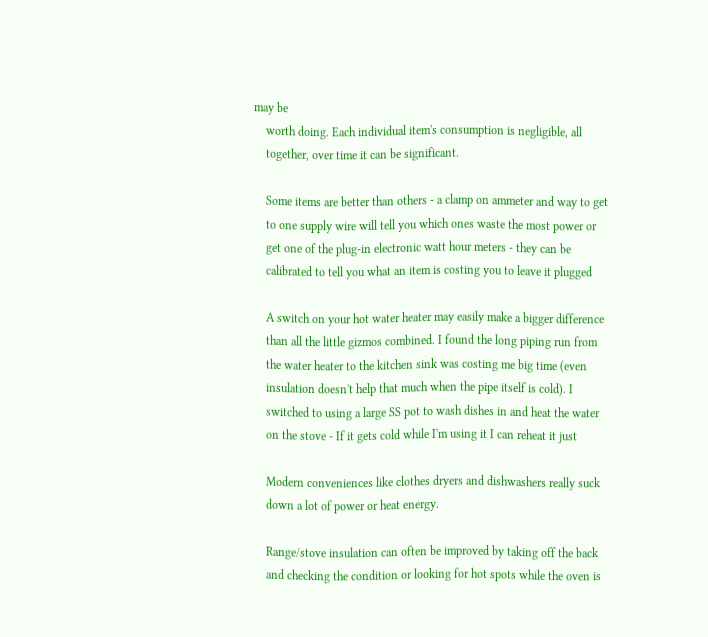may be
    worth doing. Each individual item's consumption is negligible, all
    together, over time it can be significant.

    Some items are better than others - a clamp on ammeter and way to get
    to one supply wire will tell you which ones waste the most power or
    get one of the plug-in electronic watt hour meters - they can be
    calibrated to tell you what an item is costing you to leave it plugged

    A switch on your hot water heater may easily make a bigger difference
    than all the little gizmos combined. I found the long piping run from
    the water heater to the kitchen sink was costing me big time (even
    insulation doesn't help that much when the pipe itself is cold). I
    switched to using a large SS pot to wash dishes in and heat the water
    on the stove - If it gets cold while I'm using it I can reheat it just

    Modern conveniences like clothes dryers and dishwashers really suck
    down a lot of power or heat energy.

    Range/stove insulation can often be improved by taking off the back
    and checking the condition or looking for hot spots while the oven is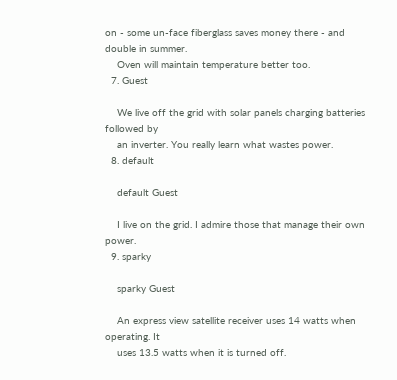on - some un-face fiberglass saves money there - and double in summer.
    Oven will maintain temperature better too.
  7. Guest

    We live off the grid with solar panels charging batteries followed by
    an inverter. You really learn what wastes power.
  8. default

    default Guest

    I live on the grid. I admire those that manage their own power.
  9. sparky

    sparky Guest

    An express view satellite receiver uses 14 watts when operating. It
    uses 13.5 watts when it is turned off.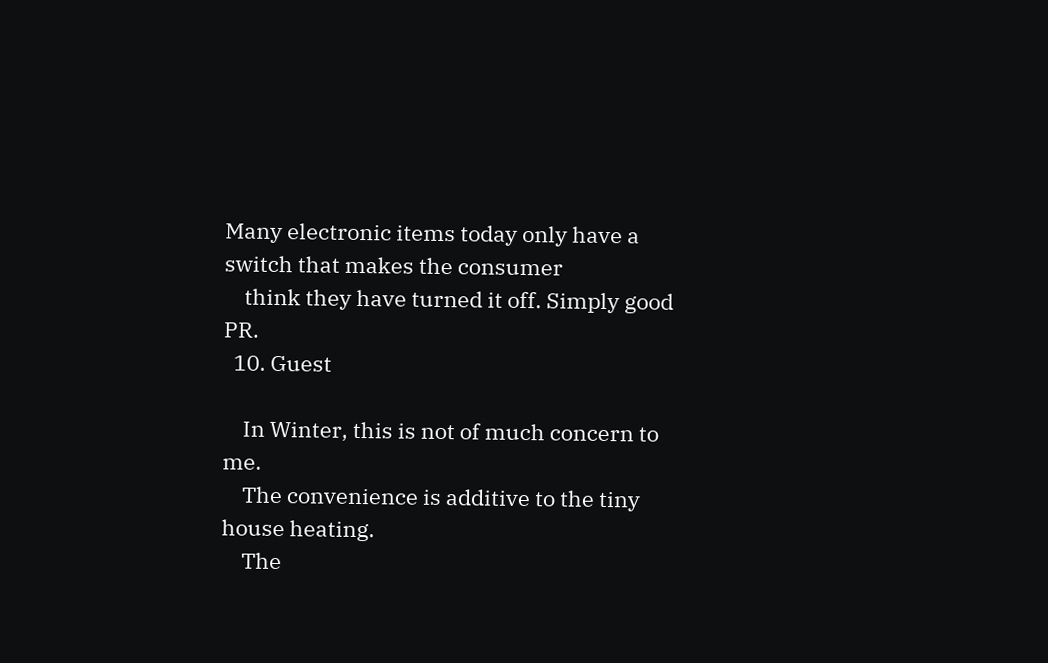Many electronic items today only have a switch that makes the consumer
    think they have turned it off. Simply good PR.
  10. Guest

    In Winter, this is not of much concern to me.
    The convenience is additive to the tiny house heating.
    The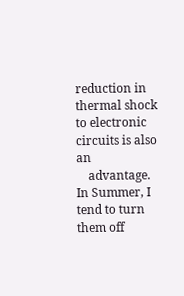reduction in thermal shock to electronic circuits is also an
    advantage. In Summer, I tend to turn them off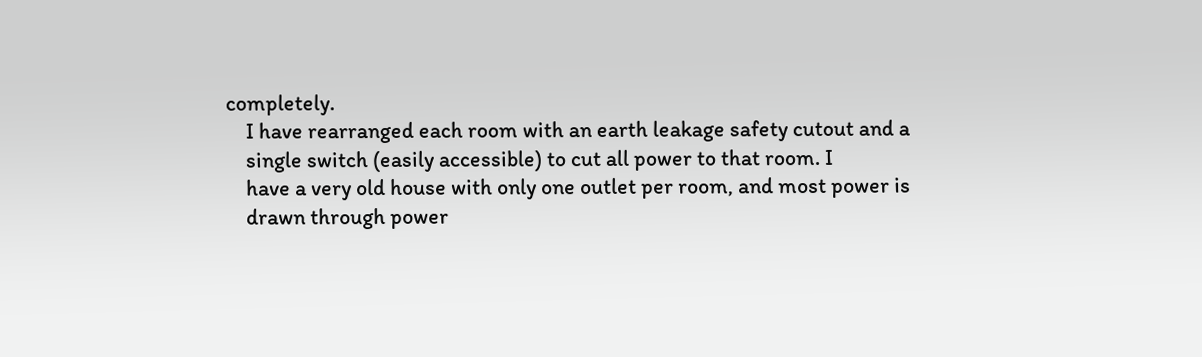completely.
    I have rearranged each room with an earth leakage safety cutout and a
    single switch (easily accessible) to cut all power to that room. I
    have a very old house with only one outlet per room, and most power is
    drawn through power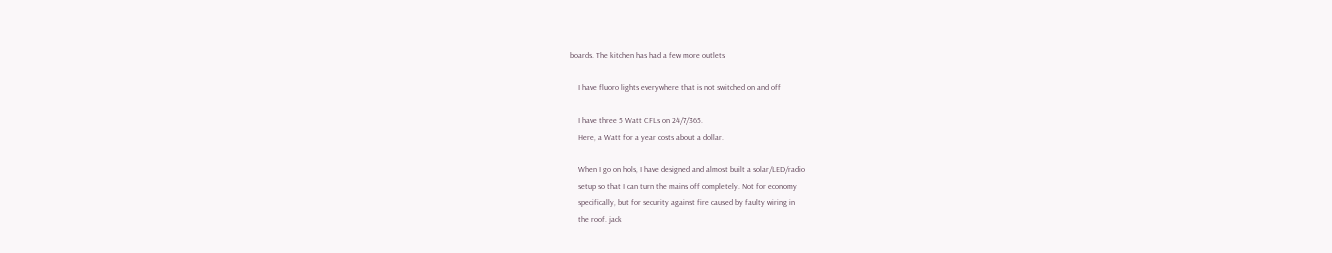boards. The kitchen has had a few more outlets

    I have fluoro lights everywhere that is not switched on and off

    I have three 5 Watt CFLs on 24/7/365.
    Here, a Watt for a year costs about a dollar.

    When I go on hols, I have designed and almost built a solar/LED/radio
    setup so that I can turn the mains off completely. Not for economy
    specifically, but for security against fire caused by faulty wiring in
    the roof. jack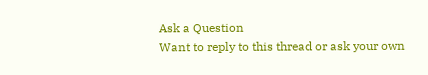Ask a Question
Want to reply to this thread or ask your own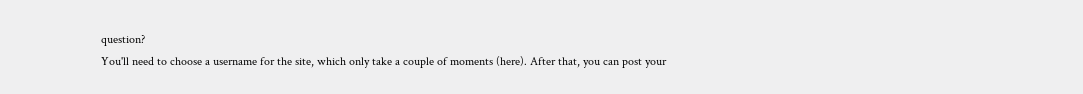question?
You'll need to choose a username for the site, which only take a couple of moments (here). After that, you can post your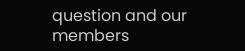question and our members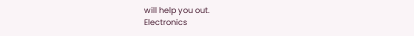will help you out.
Electronics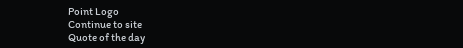Point Logo
Continue to site
Quote of the day